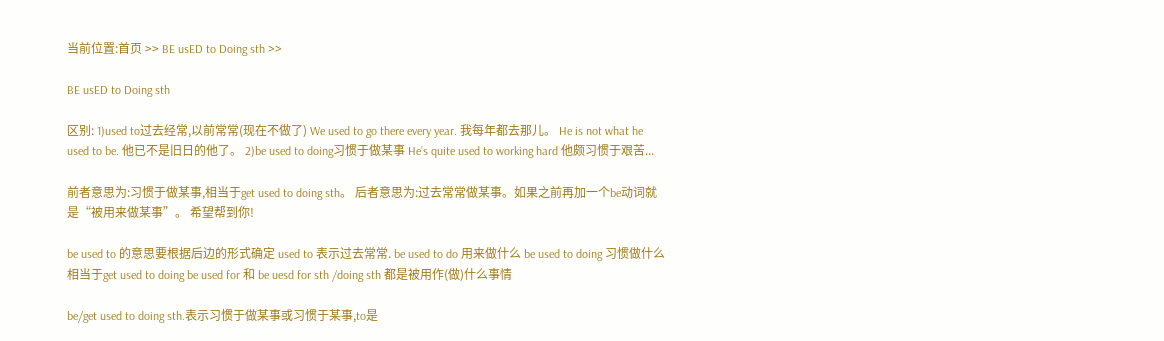当前位置:首页 >> BE usED to Doing sth >>

BE usED to Doing sth

区别: 1)used to过去经常,以前常常(现在不做了) We used to go there every year. 我每年都去那儿。 He is not what he used to be. 他已不是旧日的他了。 2)be used to doing习惯于做某事 He’s quite used to working hard 他颇习惯于艰苦...

前者意思为:习惯于做某事,相当于get used to doing sth。 后者意思为:过去常常做某事。如果之前再加一个be动词就是“被用来做某事”。 希望帮到你!

be used to 的意思要根据后边的形式确定 used to 表示过去常常. be used to do 用来做什么 be used to doing 习惯做什么相当于get used to doing be used for 和 be uesd for sth /doing sth 都是被用作(做)什么事情

be/get used to doing sth.表示习惯于做某事或习惯于某事,to是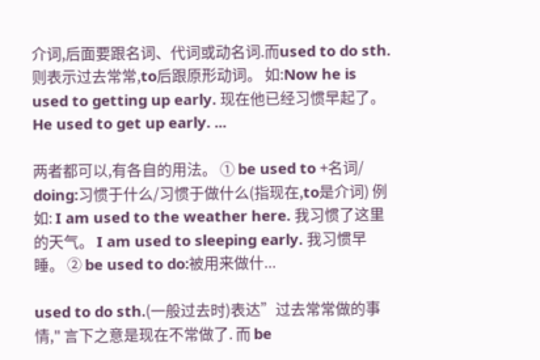介词,后面要跟名词、代词或动名词.而used to do sth.则表示过去常常,to后跟原形动词。 如:Now he is used to getting up early. 现在他已经习惯早起了。 He used to get up early. ...

两者都可以,有各自的用法。 ① be used to +名词/ doing:习惯于什么/习惯于做什么(指现在,to是介词) 例如: I am used to the weather here. 我习惯了这里的天气。 I am used to sleeping early. 我习惯早睡。 ② be used to do:被用来做什...

used to do sth.(一般过去时)表达”过去常常做的事情," 言下之意是现在不常做了. 而 be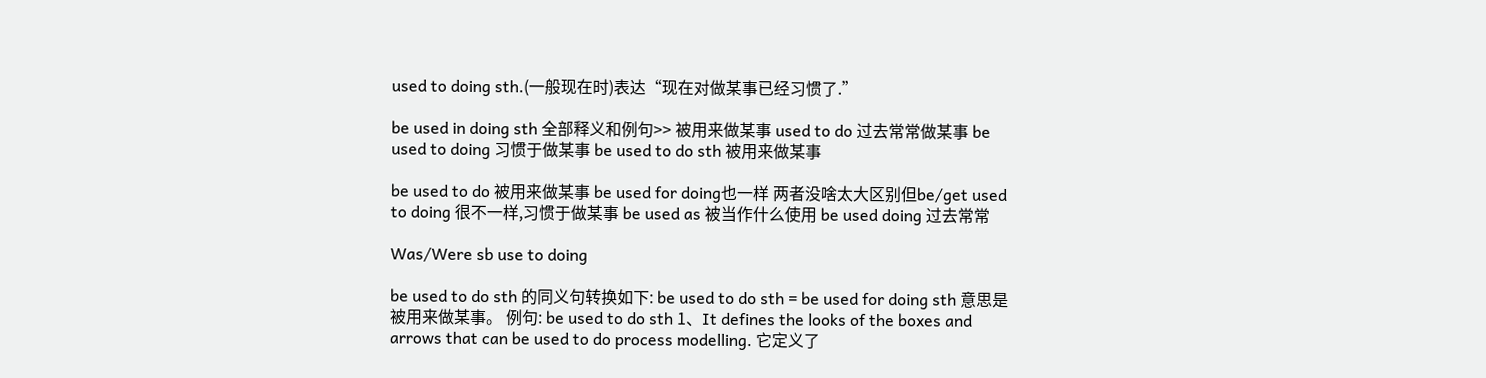used to doing sth.(一般现在时)表达“现在对做某事已经习惯了.”

be used in doing sth 全部释义和例句>> 被用来做某事 used to do 过去常常做某事 be used to doing 习惯于做某事 be used to do sth 被用来做某事

be used to do 被用来做某事 be used for doing也一样 两者没啥太大区别但be/get used to doing 很不一样,习惯于做某事 be used as 被当作什么使用 be used doing 过去常常

Was/Were sb use to doing

be used to do sth 的同义句转换如下: be used to do sth = be used for doing sth 意思是被用来做某事。 例句: be used to do sth 1、It defines the looks of the boxes and arrows that can be used to do process modelling. 它定义了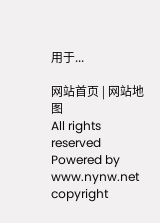用于...

网站首页 | 网站地图
All rights reserved Powered by www.nynw.net
copyright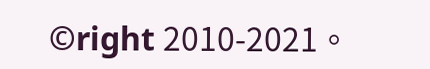©right 2010-2021。